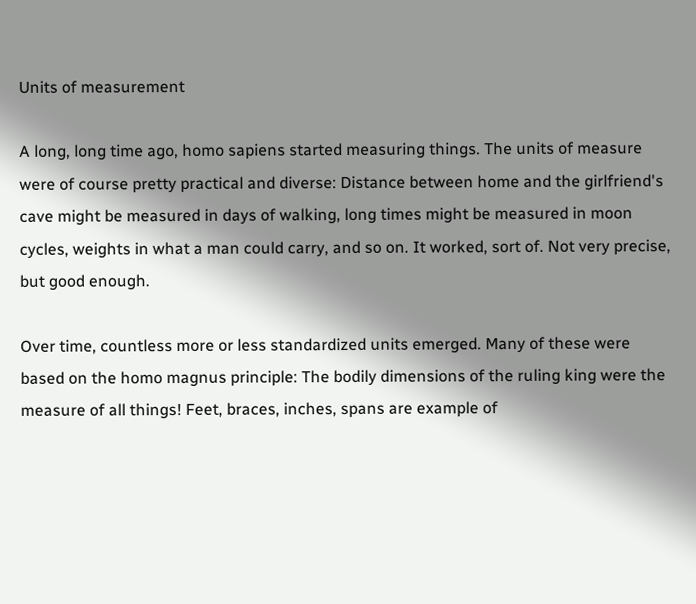Units of measurement

A long, long time ago, homo sapiens started measuring things. The units of measure were of course pretty practical and diverse: Distance between home and the girlfriend's cave might be measured in days of walking, long times might be measured in moon cycles, weights in what a man could carry, and so on. It worked, sort of. Not very precise, but good enough.

Over time, countless more or less standardized units emerged. Many of these were based on the homo magnus principle: The bodily dimensions of the ruling king were the measure of all things! Feet, braces, inches, spans are example of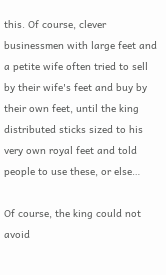this. Of course, clever businessmen with large feet and a petite wife often tried to sell by their wife's feet and buy by their own feet, until the king distributed sticks sized to his very own royal feet and told people to use these, or else…

Of course, the king could not avoid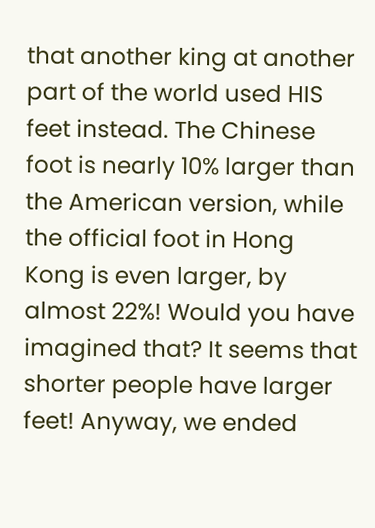that another king at another part of the world used HIS feet instead. The Chinese foot is nearly 10% larger than the American version, while the official foot in Hong Kong is even larger, by almost 22%! Would you have imagined that? It seems that shorter people have larger feet! Anyway, we ended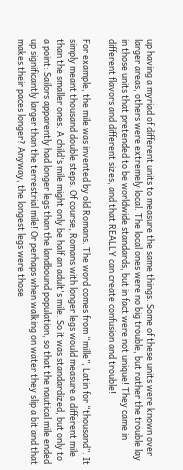up having a myriad of different units to measure the same things. Some of these units were known over larger areas, others were extremely local. The local ones were no big trouble, but rather the trouble lay in those units that pretended to be worldwide standards, but in fact were not unique! They came in different flavors and different sizes, and that REALLY can create confusion and trouble!

For example, the mile was invented by old Romans. The word comes from “mille”, Latin for “thousand”. It simply meant thousand double steps. Of course, Romans with longer legs would measure a different mile than the smaller ones. A child's mile might only be half an adult's mile. So it was standardized, but only to a point: Sailors apparently had longer legs than the landbound population, so that the nautical mile ended up significantly larger than the terrestrial mile! Or perhaps when walking on water they slip a bit and that makes their paces longer? Anyway, the longest legs were those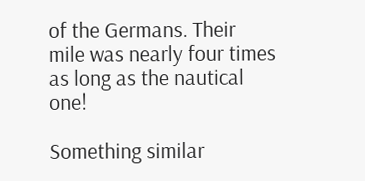of the Germans. Their mile was nearly four times as long as the nautical one!

Something similar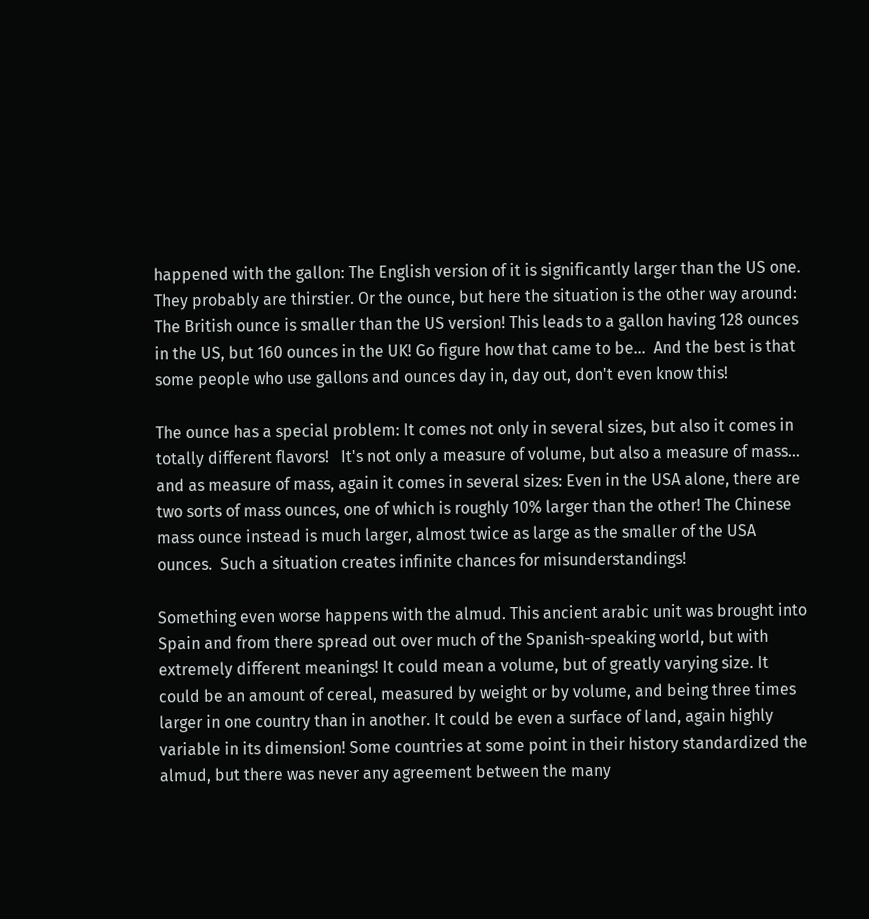happened with the gallon: The English version of it is significantly larger than the US one. They probably are thirstier. Or the ounce, but here the situation is the other way around: The British ounce is smaller than the US version! This leads to a gallon having 128 ounces in the US, but 160 ounces in the UK! Go figure how that came to be…  And the best is that some people who use gallons and ounces day in, day out, don't even know this!

The ounce has a special problem: It comes not only in several sizes, but also it comes in totally different flavors!   It's not only a measure of volume, but also a measure of mass… and as measure of mass, again it comes in several sizes: Even in the USA alone, there are two sorts of mass ounces, one of which is roughly 10% larger than the other! The Chinese mass ounce instead is much larger, almost twice as large as the smaller of the USA ounces.  Such a situation creates infinite chances for misunderstandings!

Something even worse happens with the almud. This ancient arabic unit was brought into Spain and from there spread out over much of the Spanish-speaking world, but with extremely different meanings! It could mean a volume, but of greatly varying size. It could be an amount of cereal, measured by weight or by volume, and being three times larger in one country than in another. It could be even a surface of land, again highly variable in its dimension! Some countries at some point in their history standardized the almud, but there was never any agreement between the many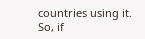countries using it. So, if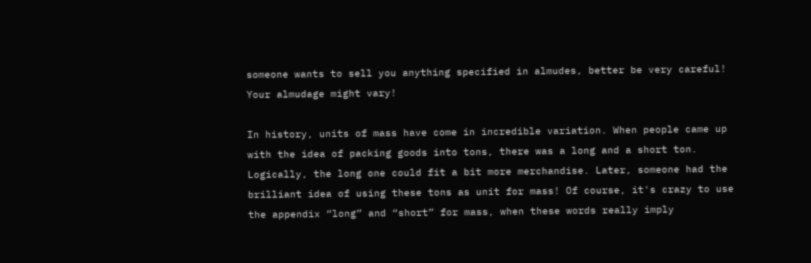someone wants to sell you anything specified in almudes, better be very careful! Your almudage might vary!

In history, units of mass have come in incredible variation. When people came up with the idea of packing goods into tons, there was a long and a short ton. Logically, the long one could fit a bit more merchandise. Later, someone had the brilliant idea of using these tons as unit for mass! Of course, it's crazy to use the appendix “long” and “short” for mass, when these words really imply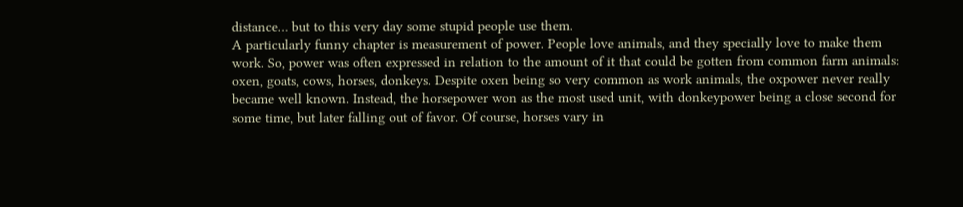distance… but to this very day some stupid people use them.
A particularly funny chapter is measurement of power. People love animals, and they specially love to make them work. So, power was often expressed in relation to the amount of it that could be gotten from common farm animals: oxen, goats, cows, horses, donkeys. Despite oxen being so very common as work animals, the oxpower never really became well known. Instead, the horsepower won as the most used unit, with donkeypower being a close second for some time, but later falling out of favor. Of course, horses vary in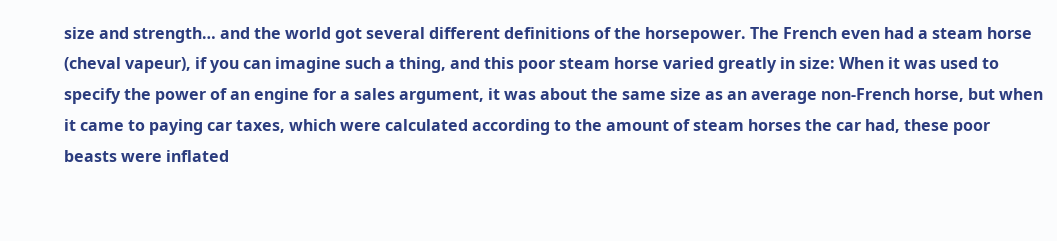size and strength… and the world got several different definitions of the horsepower. The French even had a steam horse (cheval vapeur), if you can imagine such a thing, and this poor steam horse varied greatly in size: When it was used to specify the power of an engine for a sales argument, it was about the same size as an average non-French horse, but when it came to paying car taxes, which were calculated according to the amount of steam horses the car had, these poor beasts were inflated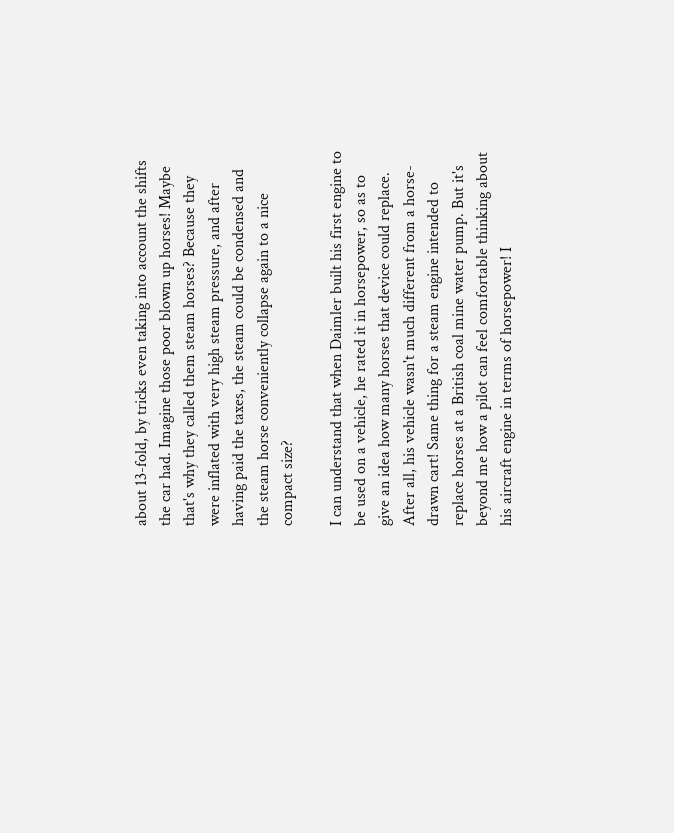about 13-fold, by tricks even taking into account the shifts the car had. Imagine those poor blown up horses! Maybe that's why they called them steam horses? Because they were inflated with very high steam pressure, and after having paid the taxes, the steam could be condensed and the steam horse conveniently collapse again to a nice compact size?

I can understand that when Daimler built his first engine to be used on a vehicle, he rated it in horsepower, so as to give an idea how many horses that device could replace. After all, his vehicle wasn't much different from a horse-drawn cart! Same thing for a steam engine intended to replace horses at a British coal mine water pump. But it's beyond me how a pilot can feel comfortable thinking about his aircraft engine in terms of horsepower! I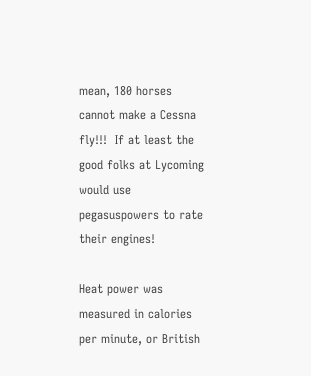mean, 180 horses cannot make a Cessna fly!!!  If at least the good folks at Lycoming would use pegasuspowers to rate their engines!

Heat power was measured in calories per minute, or British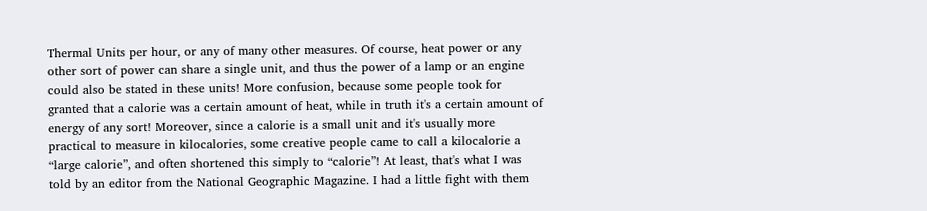Thermal Units per hour, or any of many other measures. Of course, heat power or any other sort of power can share a single unit, and thus the power of a lamp or an engine could also be stated in these units! More confusion, because some people took for granted that a calorie was a certain amount of heat, while in truth it's a certain amount of energy of any sort! Moreover, since a calorie is a small unit and it's usually more practical to measure in kilocalories, some creative people came to call a kilocalorie a “large calorie”, and often shortened this simply to “calorie”! At least, that's what I was told by an editor from the National Geographic Magazine. I had a little fight with them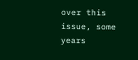over this issue, some years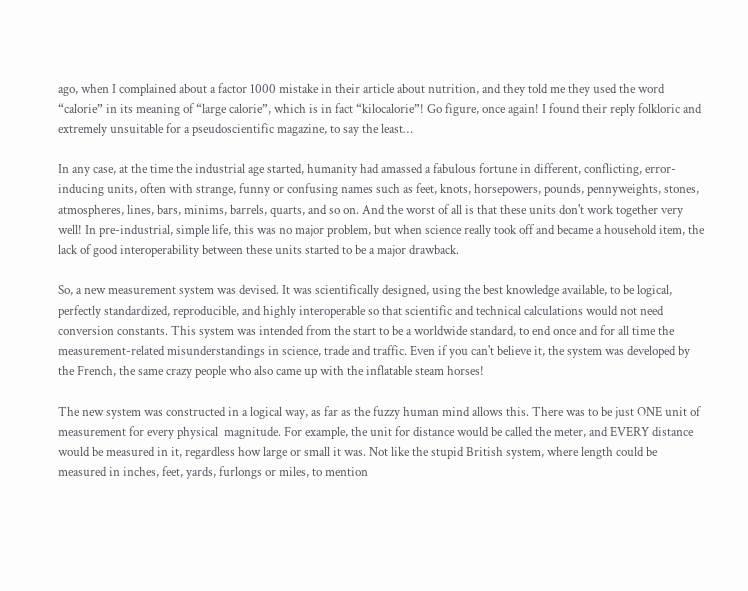ago, when I complained about a factor 1000 mistake in their article about nutrition, and they told me they used the word “calorie” in its meaning of “large calorie”, which is in fact “kilocalorie”! Go figure, once again! I found their reply folkloric and extremely unsuitable for a pseudoscientific magazine, to say the least…

In any case, at the time the industrial age started, humanity had amassed a fabulous fortune in different, conflicting, error-inducing units, often with strange, funny or confusing names such as feet, knots, horsepowers, pounds, pennyweights, stones, atmospheres, lines, bars, minims, barrels, quarts, and so on. And the worst of all is that these units don't work together very well! In pre-industrial, simple life, this was no major problem, but when science really took off and became a household item, the lack of good interoperability between these units started to be a major drawback.

So, a new measurement system was devised. It was scientifically designed, using the best knowledge available, to be logical,  perfectly standardized, reproducible, and highly interoperable so that scientific and technical calculations would not need conversion constants. This system was intended from the start to be a worldwide standard, to end once and for all time the measurement-related misunderstandings in science, trade and traffic. Even if you can't believe it, the system was developed by the French, the same crazy people who also came up with the inflatable steam horses!

The new system was constructed in a logical way, as far as the fuzzy human mind allows this. There was to be just ONE unit of measurement for every physical  magnitude. For example, the unit for distance would be called the meter, and EVERY distance would be measured in it, regardless how large or small it was. Not like the stupid British system, where length could be measured in inches, feet, yards, furlongs or miles, to mention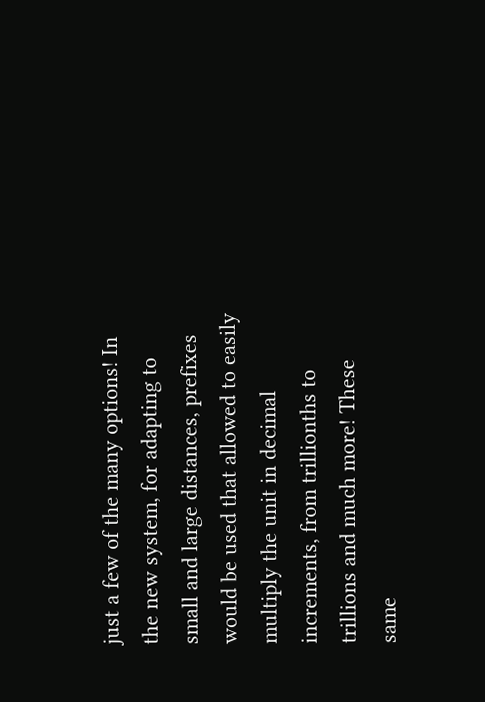just a few of the many options! In the new system, for adapting to small and large distances, prefixes would be used that allowed to easily multiply the unit in decimal increments, from trillionths to trillions and much more! These same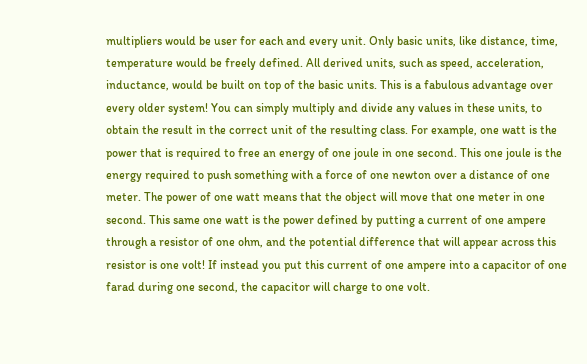multipliers would be user for each and every unit. Only basic units, like distance, time, temperature would be freely defined. All derived units, such as speed, acceleration, inductance, would be built on top of the basic units. This is a fabulous advantage over every older system! You can simply multiply and divide any values in these units, to obtain the result in the correct unit of the resulting class. For example, one watt is the power that is required to free an energy of one joule in one second. This one joule is the energy required to push something with a force of one newton over a distance of one meter. The power of one watt means that the object will move that one meter in one second. This same one watt is the power defined by putting a current of one ampere through a resistor of one ohm, and the potential difference that will appear across this resistor is one volt! If instead you put this current of one ampere into a capacitor of one farad during one second, the capacitor will charge to one volt.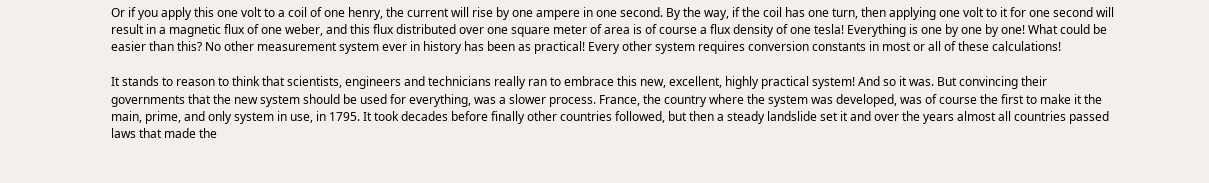Or if you apply this one volt to a coil of one henry, the current will rise by one ampere in one second. By the way, if the coil has one turn, then applying one volt to it for one second will result in a magnetic flux of one weber, and this flux distributed over one square meter of area is of course a flux density of one tesla! Everything is one by one by one! What could be easier than this? No other measurement system ever in history has been as practical! Every other system requires conversion constants in most or all of these calculations!

It stands to reason to think that scientists, engineers and technicians really ran to embrace this new, excellent, highly practical system! And so it was. But convincing their governments that the new system should be used for everything, was a slower process. France, the country where the system was developed, was of course the first to make it the main, prime, and only system in use, in 1795. It took decades before finally other countries followed, but then a steady landslide set it and over the years almost all countries passed laws that made the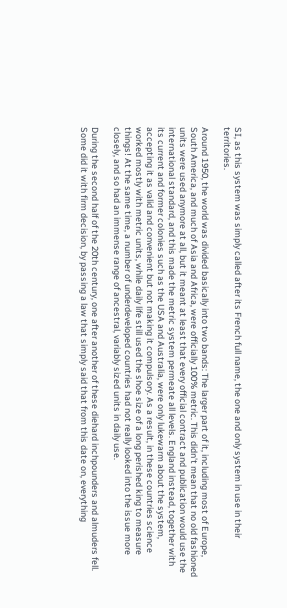SI, as this system was simply called after its French full name, the one and only system in use in their territories.

Around 1950, the world was divided basically into two bands: The larger part of it, including most of Europe, South America, and much of Asia and Africa, were officially 100% metric. This didn't mean that no old fashioned units were used anymore at all, but it meant at least that every official contract and publication would use the international standard, and this made the metric system permeate all levels. England instead, together with its current and former colonies such as the USA and Australia, were only lukewarm about the system, accepting it as valid and convenient but not making it compulsory. As a result, in these countries science worked mostly with metric units, while daily life still used the shoe size of a long perished king to measure things! At the same time, a number of underdeveloped countries had not really looked into the issue more closely, and so had an immense range of ancestral, variably sized units in daily use.

During the second half of the 20th century, one after another of these diehard inchpounders and almuders fell. Some did it with firm decision, by passing a law that simply said that from this date on, everything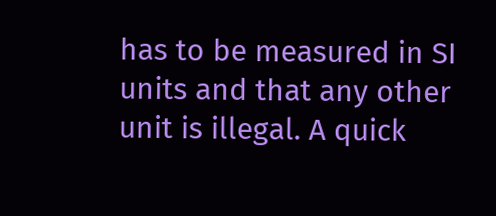has to be measured in SI units and that any other unit is illegal. A quick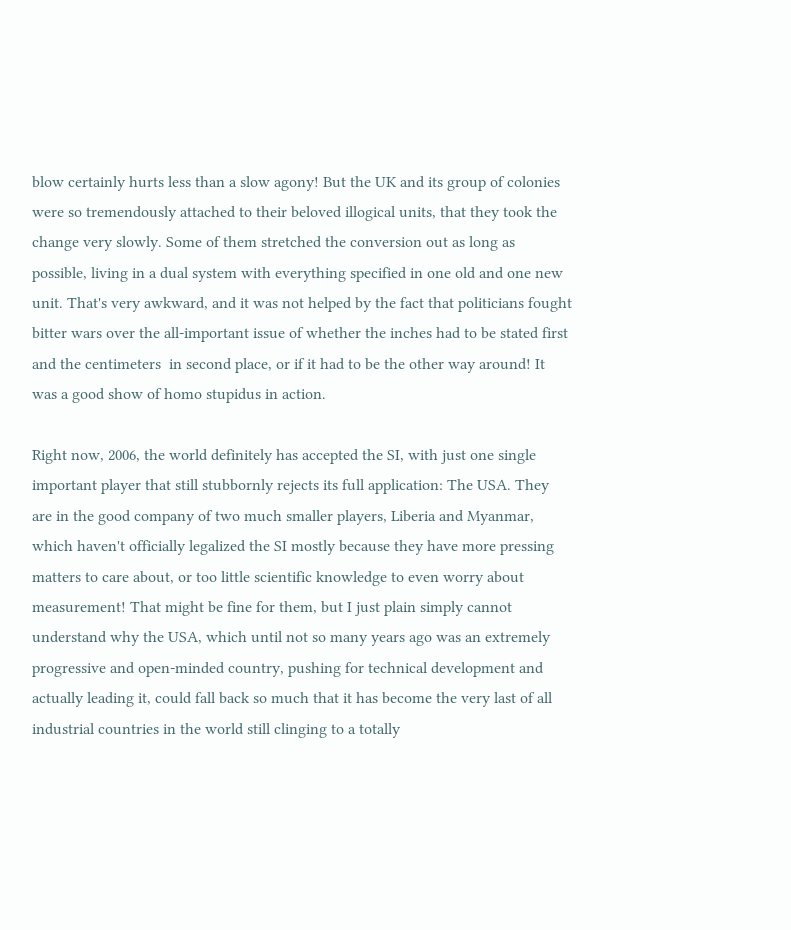blow certainly hurts less than a slow agony! But the UK and its group of colonies were so tremendously attached to their beloved illogical units, that they took the change very slowly. Some of them stretched the conversion out as long as possible, living in a dual system with everything specified in one old and one new unit. That's very awkward, and it was not helped by the fact that politicians fought bitter wars over the all-important issue of whether the inches had to be stated first and the centimeters  in second place, or if it had to be the other way around! It was a good show of homo stupidus in action.

Right now, 2006, the world definitely has accepted the SI, with just one single important player that still stubbornly rejects its full application: The USA. They are in the good company of two much smaller players, Liberia and Myanmar, which haven't officially legalized the SI mostly because they have more pressing matters to care about, or too little scientific knowledge to even worry about measurement! That might be fine for them, but I just plain simply cannot understand why the USA, which until not so many years ago was an extremely progressive and open-minded country, pushing for technical development and actually leading it, could fall back so much that it has become the very last of all industrial countries in the world still clinging to a totally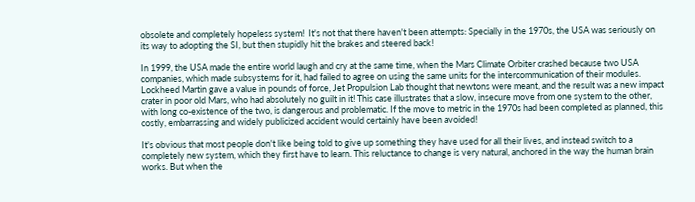obsolete and completely hopeless system!  It's not that there haven't been attempts: Specially in the 1970s, the USA was seriously on its way to adopting the SI, but then stupidly hit the brakes and steered back!

In 1999, the USA made the entire world laugh and cry at the same time, when the Mars Climate Orbiter crashed because two USA companies, which made subsystems for it, had failed to agree on using the same units for the intercommunication of their modules. Lockheed Martin gave a value in pounds of force, Jet Propulsion Lab thought that newtons were meant, and the result was a new impact crater in poor old Mars, who had absolutely no guilt in it! This case illustrates that a slow, insecure move from one system to the other, with long co-existence of the two, is dangerous and problematic. If the move to metric in the 1970s had been completed as planned, this costly, embarrassing and widely publicized accident would certainly have been avoided!

It's obvious that most people don't like being told to give up something they have used for all their lives, and instead switch to a completely new system, which they first have to learn. This reluctance to change is very natural, anchored in the way the human brain works. But when the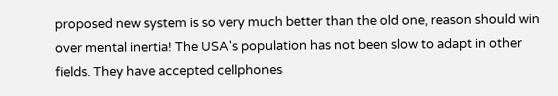proposed new system is so very much better than the old one, reason should win over mental inertia! The USA's population has not been slow to adapt in other fields. They have accepted cellphones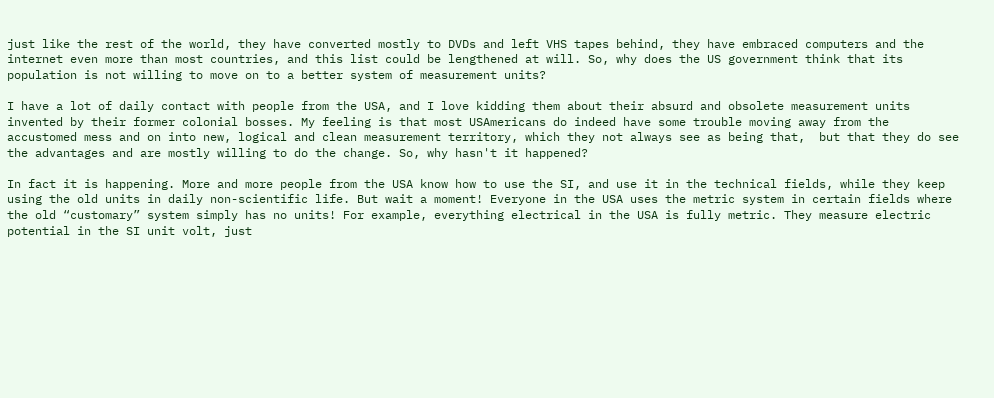just like the rest of the world, they have converted mostly to DVDs and left VHS tapes behind, they have embraced computers and the internet even more than most countries, and this list could be lengthened at will. So, why does the US government think that its population is not willing to move on to a better system of measurement units?

I have a lot of daily contact with people from the USA, and I love kidding them about their absurd and obsolete measurement units invented by their former colonial bosses. My feeling is that most USAmericans do indeed have some trouble moving away from the accustomed mess and on into new, logical and clean measurement territory, which they not always see as being that,  but that they do see the advantages and are mostly willing to do the change. So, why hasn't it happened?

In fact it is happening. More and more people from the USA know how to use the SI, and use it in the technical fields, while they keep using the old units in daily non-scientific life. But wait a moment! Everyone in the USA uses the metric system in certain fields where the old “customary” system simply has no units! For example, everything electrical in the USA is fully metric. They measure electric potential in the SI unit volt, just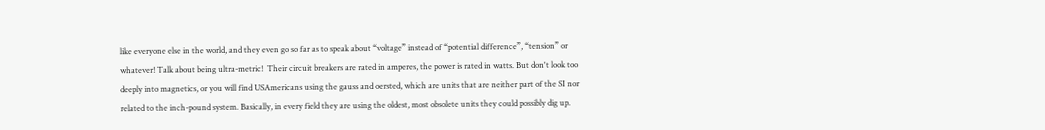like everyone else in the world, and they even go so far as to speak about “voltage” instead of “potential difference”, “tension” or whatever! Talk about being ultra-metric!  Their circuit breakers are rated in amperes, the power is rated in watts. But don't look too deeply into magnetics, or you will find USAmericans using the gauss and oersted, which are units that are neither part of the SI nor related to the inch-pound system. Basically, in every field they are using the oldest, most obsolete units they could possibly dig up.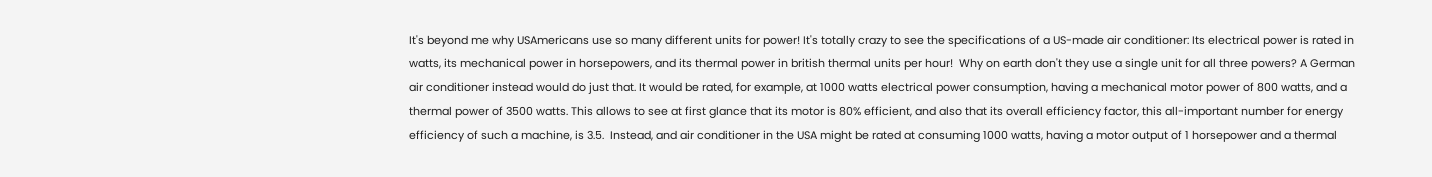It's beyond me why USAmericans use so many different units for power! It's totally crazy to see the specifications of a US-made air conditioner: Its electrical power is rated in watts, its mechanical power in horsepowers, and its thermal power in british thermal units per hour!  Why on earth don't they use a single unit for all three powers? A German air conditioner instead would do just that. It would be rated, for example, at 1000 watts electrical power consumption, having a mechanical motor power of 800 watts, and a thermal power of 3500 watts. This allows to see at first glance that its motor is 80% efficient, and also that its overall efficiency factor, this all-important number for energy efficiency of such a machine, is 3.5.  Instead, and air conditioner in the USA might be rated at consuming 1000 watts, having a motor output of 1 horsepower and a thermal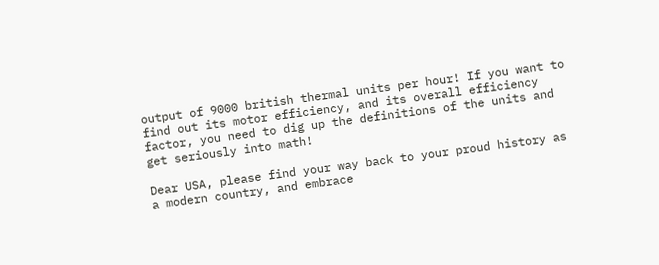output of 9000 british thermal units per hour! If you want to find out its motor efficiency, and its overall efficiency factor, you need to dig up the definitions of the units and get seriously into math!

Dear USA, please find your way back to your proud history as a modern country, and embrace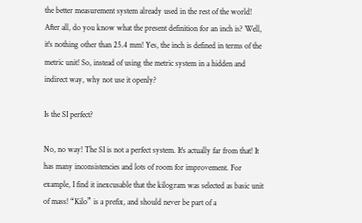the better measurement system already used in the rest of the world! After all, do you know what the present definition for an inch is? Well, it's nothing other than 25.4 mm! Yes, the inch is defined in terms of the metric unit! So, instead of using the metric system in a hidden and indirect way, why not use it openly?

Is the SI perfect?

No, no way! The SI is not a perfect system. It's actually far from that! It has many inconsistencies and lots of room for improvement. For example, I find it inexcusable that the kilogram was selected as basic unit of mass! “Kilo” is a prefix, and should never be part of a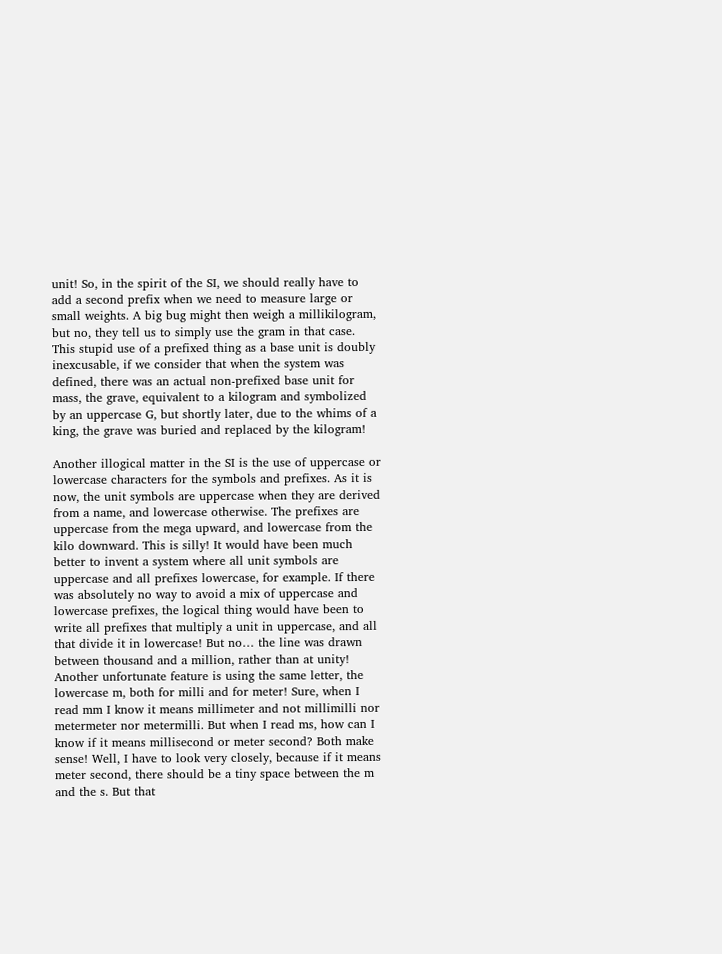unit! So, in the spirit of the SI, we should really have to add a second prefix when we need to measure large or small weights. A big bug might then weigh a millikilogram, but no, they tell us to simply use the gram in that case. This stupid use of a prefixed thing as a base unit is doubly inexcusable, if we consider that when the system was defined, there was an actual non-prefixed base unit for mass, the grave, equivalent to a kilogram and symbolized by an uppercase G, but shortly later, due to the whims of a king, the grave was buried and replaced by the kilogram!

Another illogical matter in the SI is the use of uppercase or lowercase characters for the symbols and prefixes. As it is now, the unit symbols are uppercase when they are derived from a name, and lowercase otherwise. The prefixes are uppercase from the mega upward, and lowercase from the kilo downward. This is silly! It would have been much better to invent a system where all unit symbols are uppercase and all prefixes lowercase, for example. If there was absolutely no way to avoid a mix of uppercase and lowercase prefixes, the logical thing would have been to write all prefixes that multiply a unit in uppercase, and all that divide it in lowercase! But no… the line was drawn between thousand and a million, rather than at unity!
Another unfortunate feature is using the same letter, the lowercase m, both for milli and for meter! Sure, when I read mm I know it means millimeter and not millimilli nor metermeter nor metermilli. But when I read ms, how can I know if it means millisecond or meter second? Both make sense! Well, I have to look very closely, because if it means meter second, there should be a tiny space between the m and the s. But that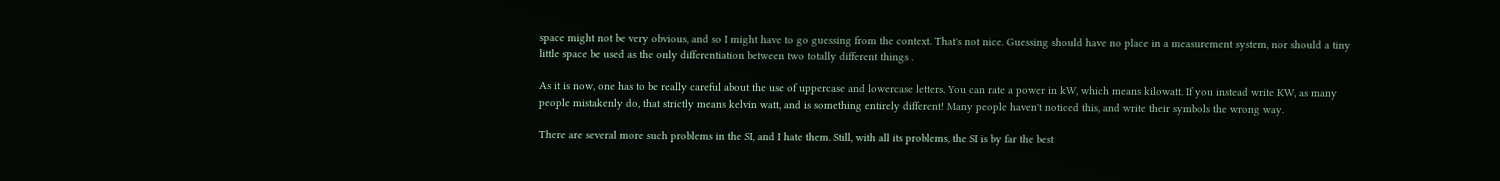space might not be very obvious, and so I might have to go guessing from the context. That's not nice. Guessing should have no place in a measurement system, nor should a tiny little space be used as the only differentiation between two totally different things .

As it is now, one has to be really careful about the use of uppercase and lowercase letters. You can rate a power in kW, which means kilowatt. If you instead write KW, as many people mistakenly do, that strictly means kelvin watt, and is something entirely different! Many people haven't noticed this, and write their symbols the wrong way.

There are several more such problems in the SI, and I hate them. Still, with all its problems, the SI is by far the best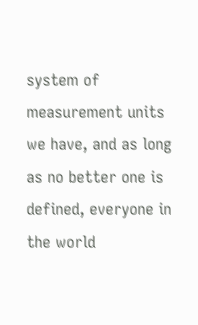system of measurement units we have, and as long as no better one is defined, everyone in the world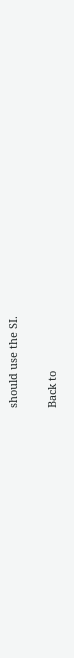should use the SI.

Back to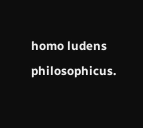homo ludens philosophicus.